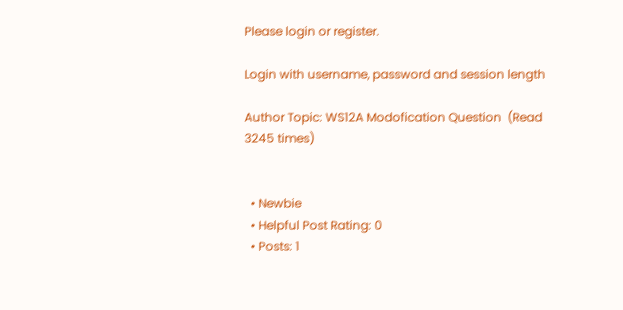Please login or register.

Login with username, password and session length

Author Topic: WS12A Modofication Question  (Read 3245 times)


  • Newbie
  • Helpful Post Rating: 0
  • Posts: 1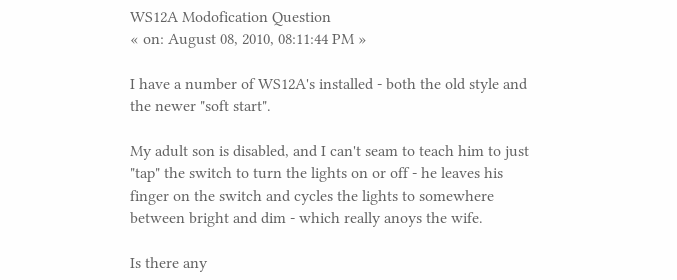WS12A Modofication Question
« on: August 08, 2010, 08:11:44 PM »

I have a number of WS12A's installed - both the old style and the newer "soft start".

My adult son is disabled, and I can't seam to teach him to just "tap" the switch to turn the lights on or off - he leaves his finger on the switch and cycles the lights to somewhere between bright and dim - which really anoys the wife.

Is there any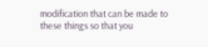modification that can be made to these things so that you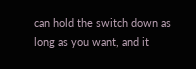can hold the switch down as long as you want, and it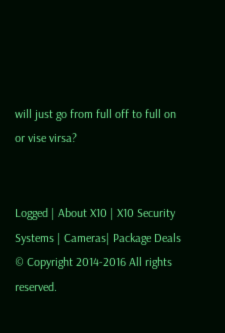will just go from full off to full on or vise virsa?


Logged | About X10 | X10 Security Systems | Cameras| Package Deals
© Copyright 2014-2016 All rights reserved.